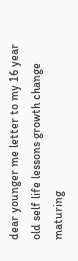dear younger me letter to my 16 year old self life lessons growth change maturing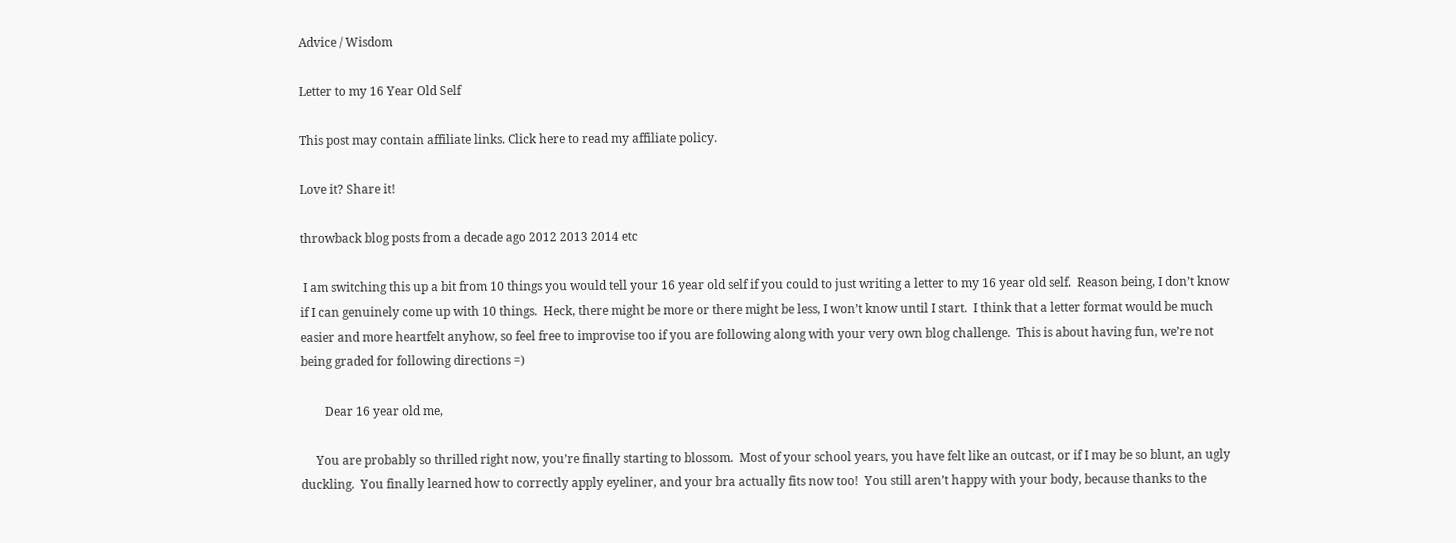Advice / Wisdom

Letter to my 16 Year Old Self

This post may contain affiliate links. Click here to read my affiliate policy.

Love it? Share it!

throwback blog posts from a decade ago 2012 2013 2014 etc

 I am switching this up a bit from 10 things you would tell your 16 year old self if you could to just writing a letter to my 16 year old self.  Reason being, I don’t know if I can genuinely come up with 10 things.  Heck, there might be more or there might be less, I won’t know until I start.  I think that a letter format would be much easier and more heartfelt anyhow, so feel free to improvise too if you are following along with your very own blog challenge.  This is about having fun, we’re not being graded for following directions =)

        Dear 16 year old me,

     You are probably so thrilled right now, you’re finally starting to blossom.  Most of your school years, you have felt like an outcast, or if I may be so blunt, an ugly duckling.  You finally learned how to correctly apply eyeliner, and your bra actually fits now too!  You still aren’t happy with your body, because thanks to the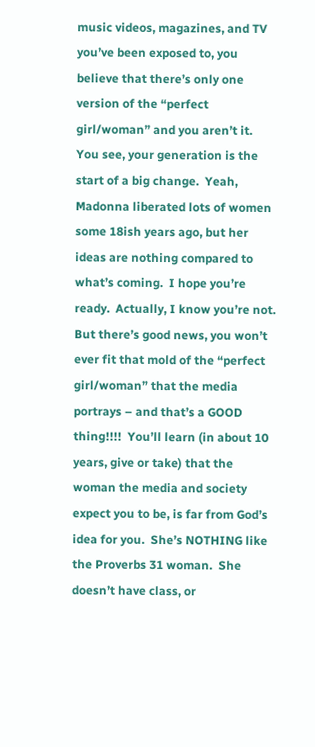music videos, magazines, and TV you’ve been exposed to, you believe that there’s only one version of the “perfect girl/woman” and you aren’t it.  You see, your generation is the start of a big change.  Yeah, Madonna liberated lots of women some 18ish years ago, but her ideas are nothing compared to what’s coming.  I hope you’re ready.  Actually, I know you’re not.  But there’s good news, you won’t ever fit that mold of the “perfect girl/woman” that the media portrays – and that’s a GOOD thing!!!!  You’ll learn (in about 10 years, give or take) that the woman the media and society expect you to be, is far from God’s idea for you.  She’s NOTHING like the Proverbs 31 woman.  She doesn’t have class, or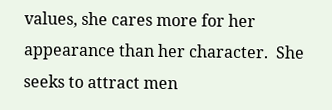values, she cares more for her appearance than her character.  She seeks to attract men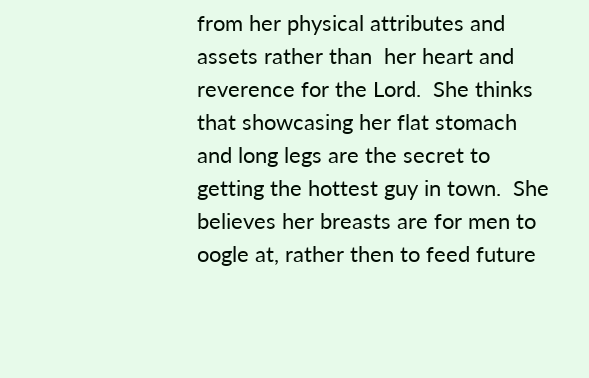from her physical attributes and assets rather than  her heart and reverence for the Lord.  She thinks that showcasing her flat stomach and long legs are the secret to getting the hottest guy in town.  She believes her breasts are for men to oogle at, rather then to feed future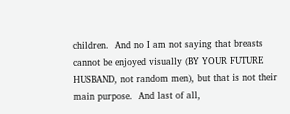children.  And no I am not saying that breasts cannot be enjoyed visually (BY YOUR FUTURE HUSBAND, not random men), but that is not their main purpose.  And last of all,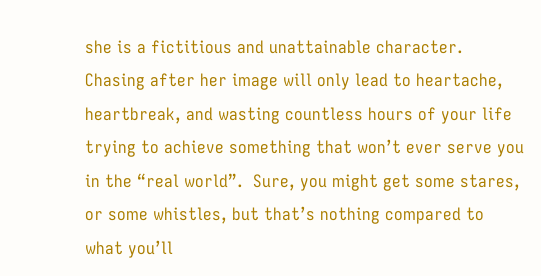she is a fictitious and unattainable character.  Chasing after her image will only lead to heartache, heartbreak, and wasting countless hours of your life trying to achieve something that won’t ever serve you in the “real world”.  Sure, you might get some stares, or some whistles, but that’s nothing compared to what you’ll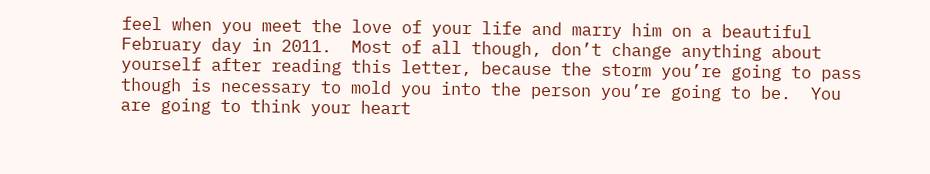feel when you meet the love of your life and marry him on a beautiful February day in 2011.  Most of all though, don’t change anything about yourself after reading this letter, because the storm you’re going to pass though is necessary to mold you into the person you’re going to be.  You are going to think your heart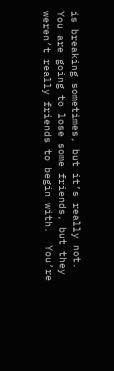is breaking sometimes, but it’s really not.  You are going to lose some friends, but they weren’t really friends to begin with.  You’re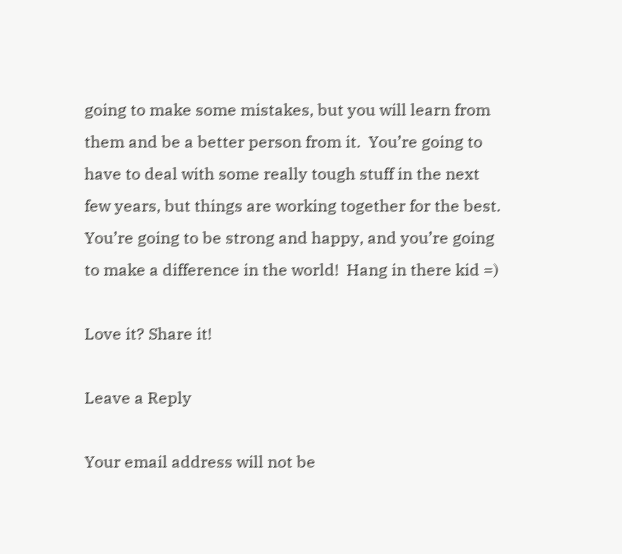going to make some mistakes, but you will learn from them and be a better person from it.  You’re going to have to deal with some really tough stuff in the next few years, but things are working together for the best.  You’re going to be strong and happy, and you’re going to make a difference in the world!  Hang in there kid =)

Love it? Share it!

Leave a Reply

Your email address will not be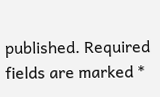published. Required fields are marked *